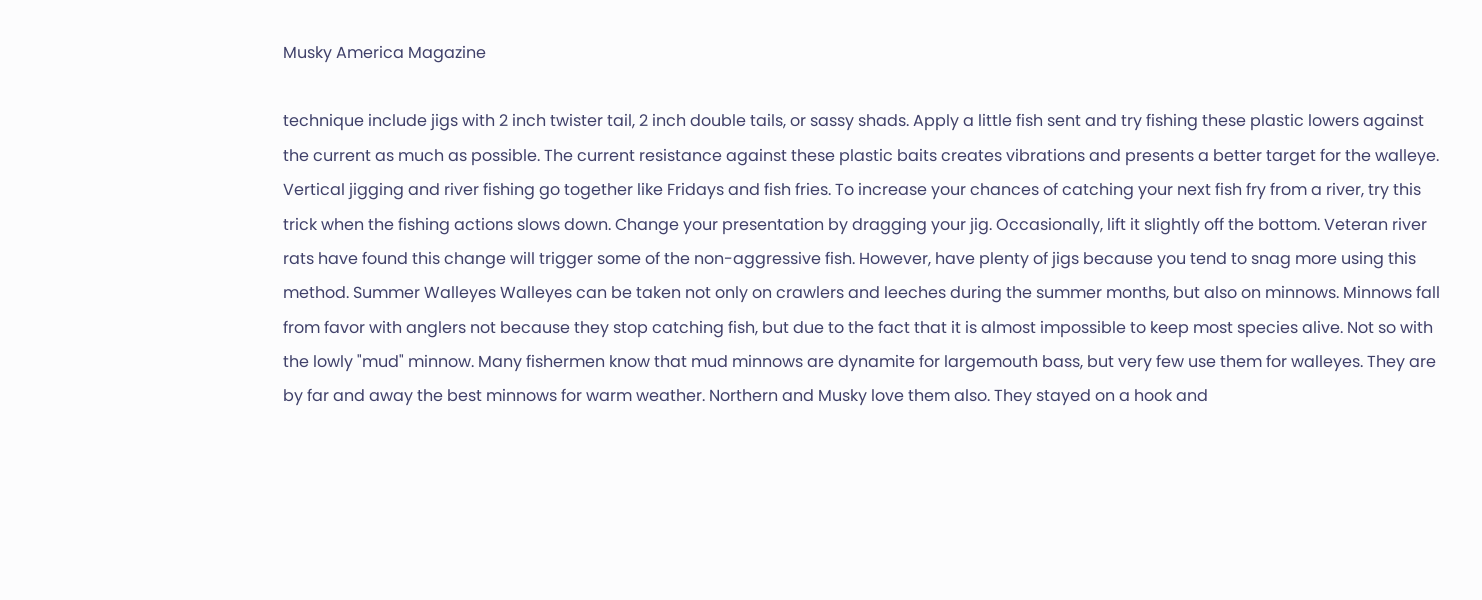Musky America Magazine

technique include jigs with 2 inch twister tail, 2 inch double tails, or sassy shads. Apply a little fish sent and try fishing these plastic lowers against the current as much as possible. The current resistance against these plastic baits creates vibrations and presents a better target for the walleye. Vertical jigging and river fishing go together like Fridays and fish fries. To increase your chances of catching your next fish fry from a river, try this trick when the fishing actions slows down. Change your presentation by dragging your jig. Occasionally, lift it slightly off the bottom. Veteran river rats have found this change will trigger some of the non-aggressive fish. However, have plenty of jigs because you tend to snag more using this method. Summer Walleyes Walleyes can be taken not only on crawlers and leeches during the summer months, but also on minnows. Minnows fall from favor with anglers not because they stop catching fish, but due to the fact that it is almost impossible to keep most species alive. Not so with the lowly "mud" minnow. Many fishermen know that mud minnows are dynamite for largemouth bass, but very few use them for walleyes. They are by far and away the best minnows for warm weather. Northern and Musky love them also. They stayed on a hook and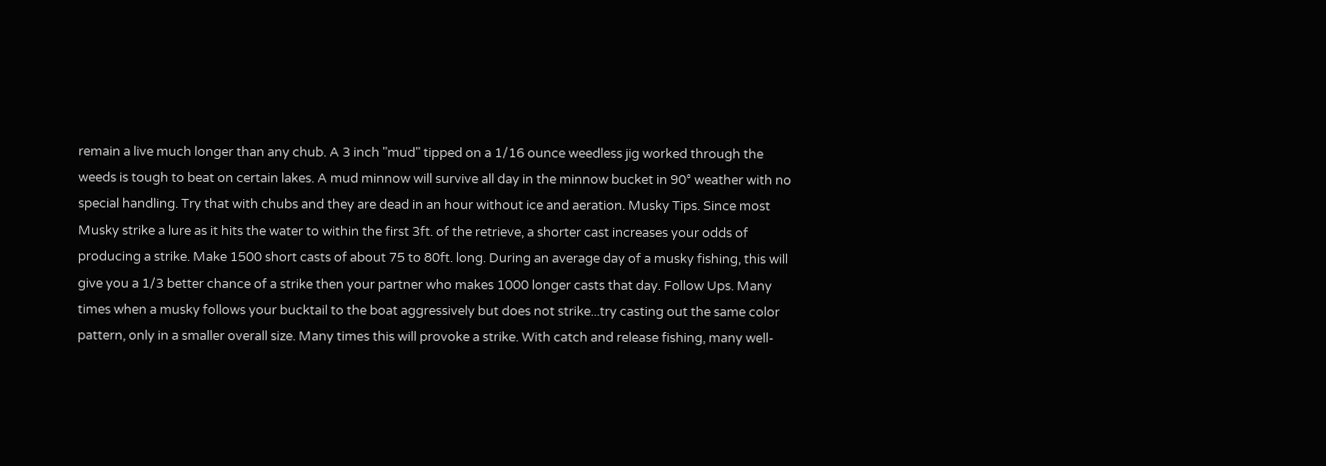remain a live much longer than any chub. A 3 inch "mud" tipped on a 1/16 ounce weedless jig worked through the weeds is tough to beat on certain lakes. A mud minnow will survive all day in the minnow bucket in 90° weather with no special handling. Try that with chubs and they are dead in an hour without ice and aeration. Musky Tips. Since most Musky strike a lure as it hits the water to within the first 3ft. of the retrieve, a shorter cast increases your odds of producing a strike. Make 1500 short casts of about 75 to 80ft. long. During an average day of a musky fishing, this will give you a 1/3 better chance of a strike then your partner who makes 1000 longer casts that day. Follow Ups. Many times when a musky follows your bucktail to the boat aggressively but does not strike...try casting out the same color pattern, only in a smaller overall size. Many times this will provoke a strike. With catch and release fishing, many well-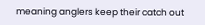meaning anglers keep their catch out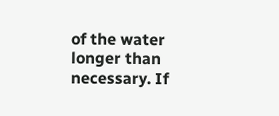of the water longer than necessary. If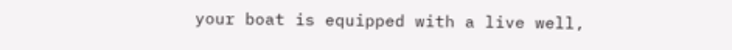your boat is equipped with a live well,